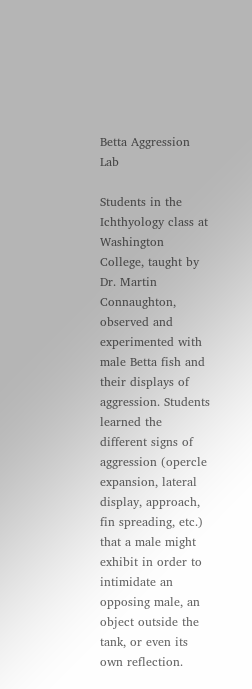Betta Aggression Lab

Students in the Ichthyology class at Washington College, taught by Dr. Martin Connaughton, observed and experimented with male Betta fish and their displays of aggression. Students learned the different signs of aggression (opercle expansion, lateral display, approach, fin spreading, etc.) that a male might exhibit in order to intimidate an opposing male, an object outside the tank, or even its own reflection.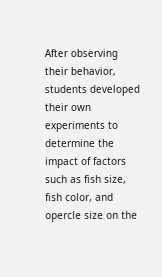After observing their behavior, students developed their own experiments to determine the impact of factors such as fish size, fish color, and opercle size on the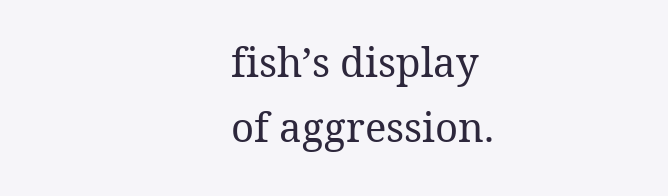fish’s display of aggression.